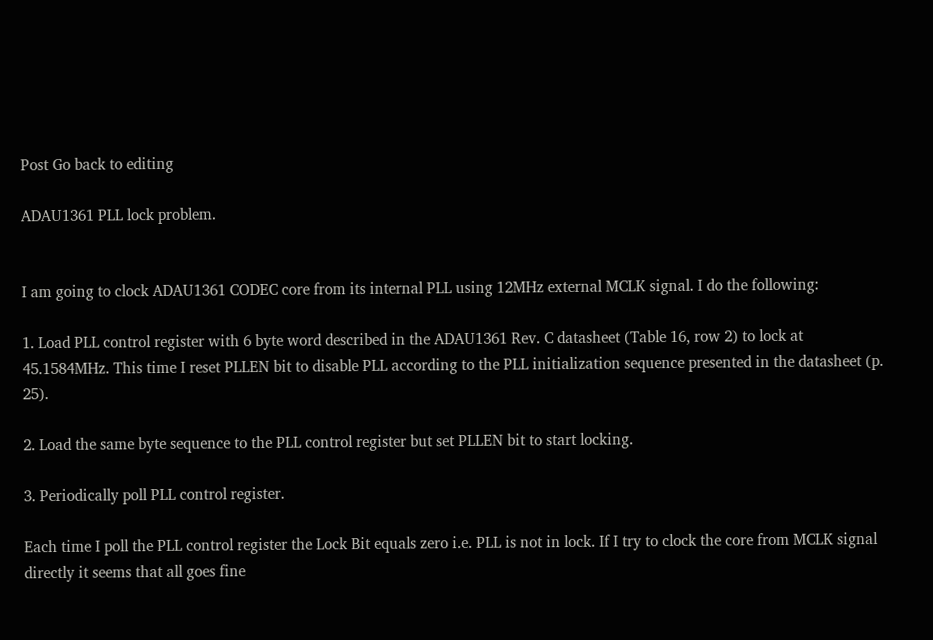Post Go back to editing

ADAU1361 PLL lock problem.


I am going to clock ADAU1361 CODEC core from its internal PLL using 12MHz external MCLK signal. I do the following:

1. Load PLL control register with 6 byte word described in the ADAU1361 Rev. C datasheet (Table 16, row 2) to lock at 45.1584MHz. This time I reset PLLEN bit to disable PLL according to the PLL initialization sequence presented in the datasheet (p. 25).

2. Load the same byte sequence to the PLL control register but set PLLEN bit to start locking.

3. Periodically poll PLL control register.

Each time I poll the PLL control register the Lock Bit equals zero i.e. PLL is not in lock. If I try to clock the core from MCLK signal directly it seems that all goes fine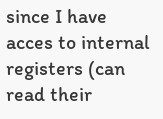since I have acces to internal registers (can read their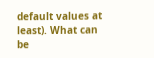default values at least). What can be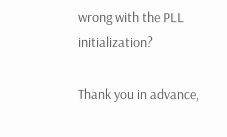wrong with the PLL initialization?

Thank you in advance,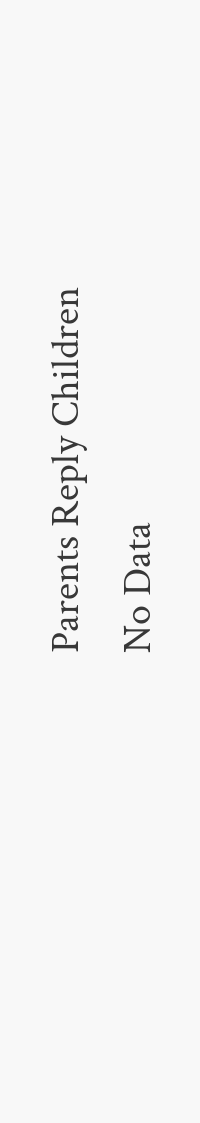Parents Reply Children
No Data